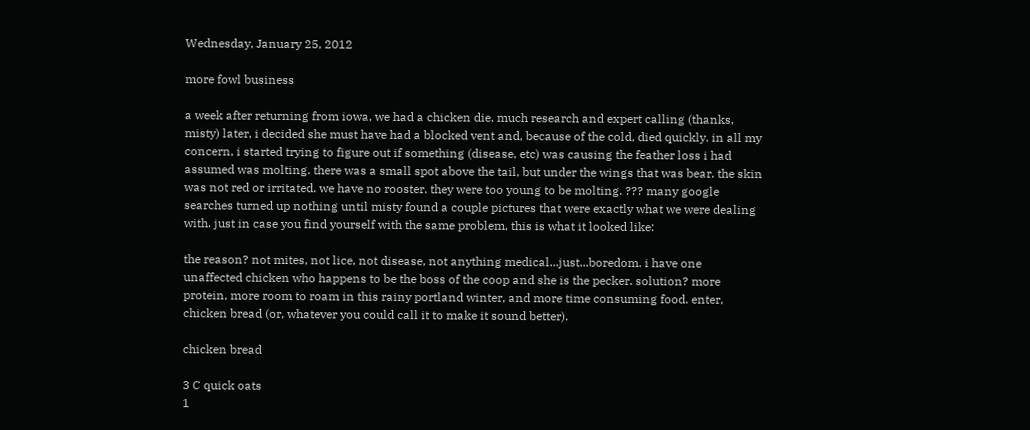Wednesday, January 25, 2012

more fowl business

a week after returning from iowa, we had a chicken die. much research and expert calling (thanks, misty) later, i decided she must have had a blocked vent and, because of the cold, died quickly. in all my concern, i started trying to figure out if something (disease, etc) was causing the feather loss i had assumed was molting. there was a small spot above the tail, but under the wings that was bear. the skin was not red or irritated. we have no rooster. they were too young to be molting. ??? many google searches turned up nothing until misty found a couple pictures that were exactly what we were dealing with. just in case you find yourself with the same problem, this is what it looked like:

the reason? not mites, not lice, not disease, not anything medical...just...boredom. i have one unaffected chicken who happens to be the boss of the coop and she is the pecker. solution? more protein, more room to roam in this rainy portland winter, and more time consuming food. enter, chicken bread (or, whatever you could call it to make it sound better).

chicken bread

3 C quick oats
1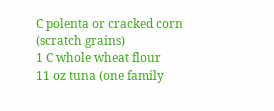C polenta or cracked corn (scratch grains)
1 C whole wheat flour
11 oz tuna (one family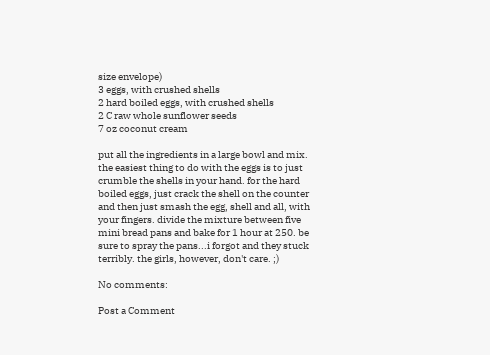size envelope)
3 eggs, with crushed shells
2 hard boiled eggs, with crushed shells
2 C raw whole sunflower seeds
7 oz coconut cream

put all the ingredients in a large bowl and mix. the easiest thing to do with the eggs is to just crumble the shells in your hand. for the hard boiled eggs, just crack the shell on the counter and then just smash the egg, shell and all, with your fingers. divide the mixture between five mini bread pans and bake for 1 hour at 250. be sure to spray the pans...i forgot and they stuck terribly. the girls, however, don't care. ;)

No comments:

Post a Comment